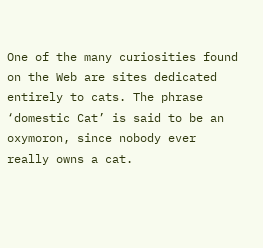One of the many curiosities found on the Web are sites dedicated entirely to cats. The phrase ‘domestic Cat’ is said to be an oxymoron, since nobody ever really owns a cat.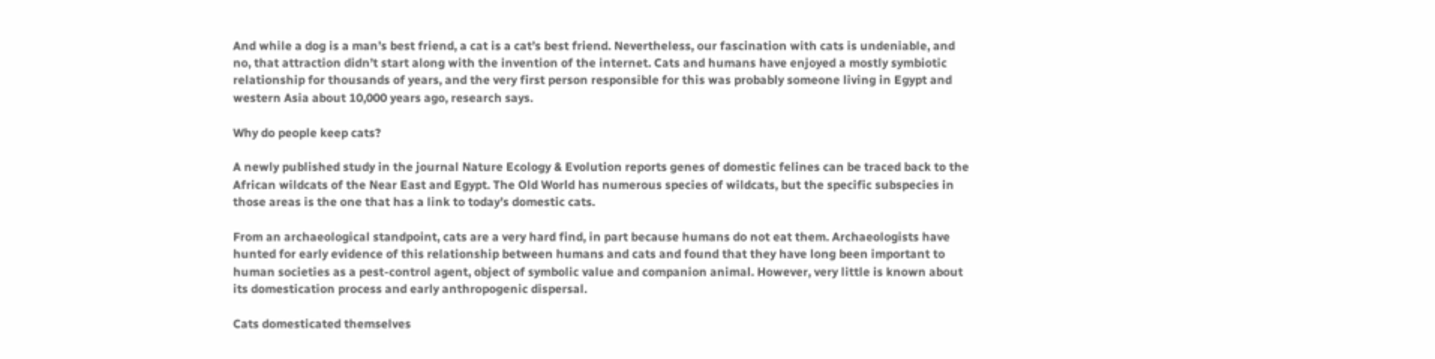And while a dog is a man’s best friend, a cat is a cat’s best friend. Nevertheless, our fascination with cats is undeniable, and no, that attraction didn’t start along with the invention of the internet. Cats and humans have enjoyed a mostly symbiotic relationship for thousands of years, and the very first person responsible for this was probably someone living in Egypt and western Asia about 10,000 years ago, research says.

Why do people keep cats?

A newly published study in the journal Nature Ecology & Evolution reports genes of domestic felines can be traced back to the African wildcats of the Near East and Egypt. The Old World has numerous species of wildcats, but the specific subspecies in those areas is the one that has a link to today’s domestic cats.

From an archaeological standpoint, cats are a very hard find, in part because humans do not eat them. Archaeologists have hunted for early evidence of this relationship between humans and cats and found that they have long been important to human societies as a pest-control agent, object of symbolic value and companion animal. However, very little is known about its domestication process and early anthropogenic dispersal.

Cats domesticated themselves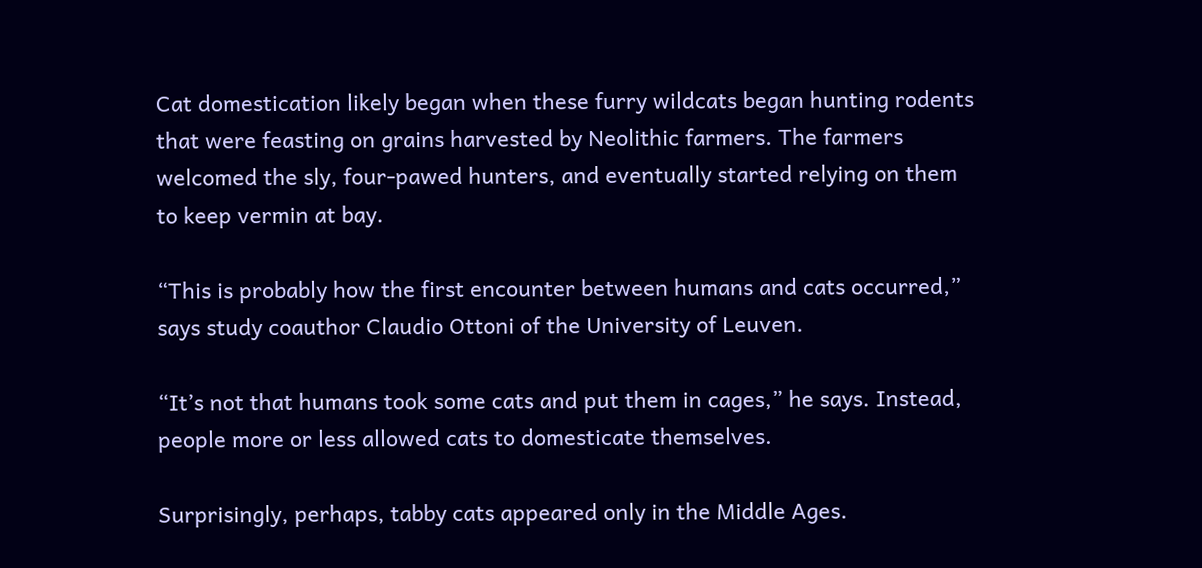Cat domestication likely began when these furry wildcats began hunting rodents that were feasting on grains harvested by Neolithic farmers. The farmers welcomed the sly, four-pawed hunters, and eventually started relying on them to keep vermin at bay.

“This is probably how the first encounter between humans and cats occurred,” says study coauthor Claudio Ottoni of the University of Leuven.

“It’s not that humans took some cats and put them in cages,” he says. Instead, people more or less allowed cats to domesticate themselves.

Surprisingly, perhaps, tabby cats appeared only in the Middle Ages.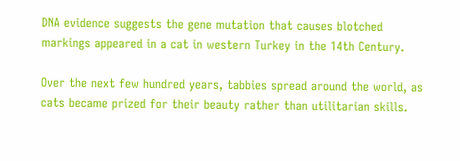DNA evidence suggests the gene mutation that causes blotched markings appeared in a cat in western Turkey in the 14th Century.

Over the next few hundred years, tabbies spread around the world, as cats became prized for their beauty rather than utilitarian skills.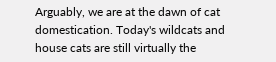Arguably, we are at the dawn of cat domestication. Today's wildcats and house cats are still virtually the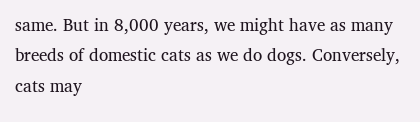same. But in 8,000 years, we might have as many breeds of domestic cats as we do dogs. Conversely, cats may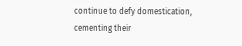continue to defy domestication, cementing their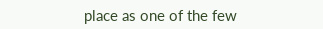place as one of the few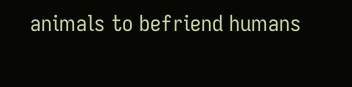animals to befriend humans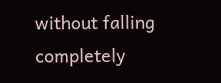without falling completely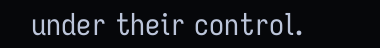under their control.